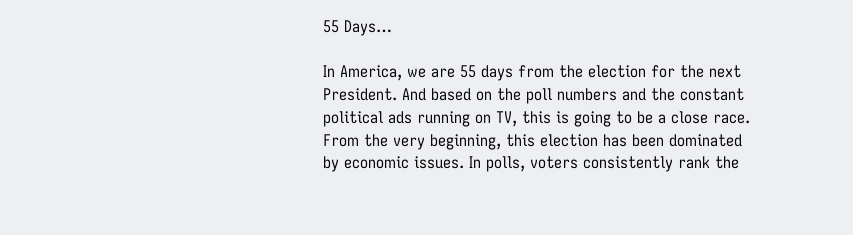55 Days…

In America, we are 55 days from the election for the next President. And based on the poll numbers and the constant political ads running on TV, this is going to be a close race. From the very beginning, this election has been dominated by economic issues. In polls, voters consistently rank the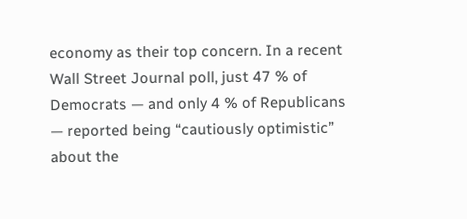economy as their top concern. In a recent Wall Street Journal poll, just 47 % of Democrats — and only 4 % of Republicans — reported being “cautiously optimistic” about the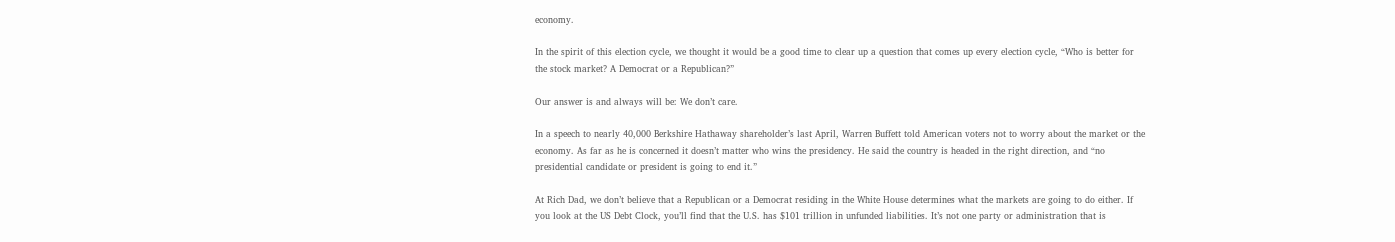economy.

In the spirit of this election cycle, we thought it would be a good time to clear up a question that comes up every election cycle, “Who is better for the stock market? A Democrat or a Republican?”

Our answer is and always will be: We don’t care.

In a speech to nearly 40,000 Berkshire Hathaway shareholder’s last April, Warren Buffett told American voters not to worry about the market or the economy. As far as he is concerned it doesn’t matter who wins the presidency. He said the country is headed in the right direction, and “no presidential candidate or president is going to end it.”

At Rich Dad, we don’t believe that a Republican or a Democrat residing in the White House determines what the markets are going to do either. If you look at the US Debt Clock, you’ll find that the U.S. has $101 trillion in unfunded liabilities. It’s not one party or administration that is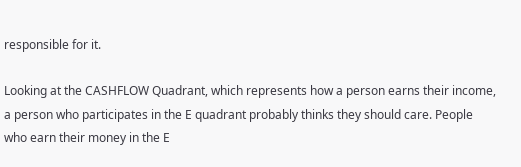responsible for it.

Looking at the CASHFLOW Quadrant, which represents how a person earns their income, a person who participates in the E quadrant probably thinks they should care. People who earn their money in the E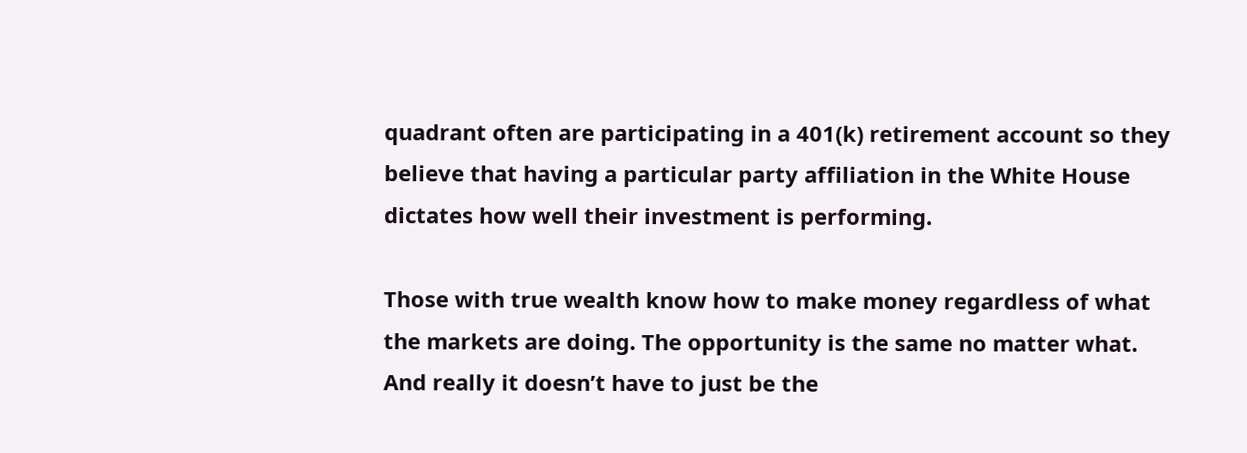quadrant often are participating in a 401(k) retirement account so they believe that having a particular party affiliation in the White House dictates how well their investment is performing.

Those with true wealth know how to make money regardless of what the markets are doing. The opportunity is the same no matter what. And really it doesn’t have to just be the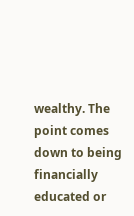wealthy. The point comes down to being financially educated or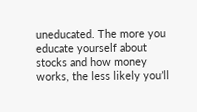uneducated. The more you educate yourself about stocks and how money works, the less likely you’ll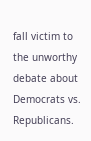fall victim to the unworthy debate about Democrats vs. Republicans.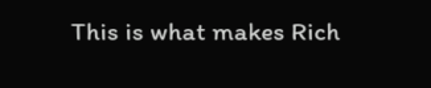This is what makes Rich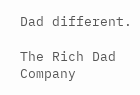Dad different.

The Rich Dad Company